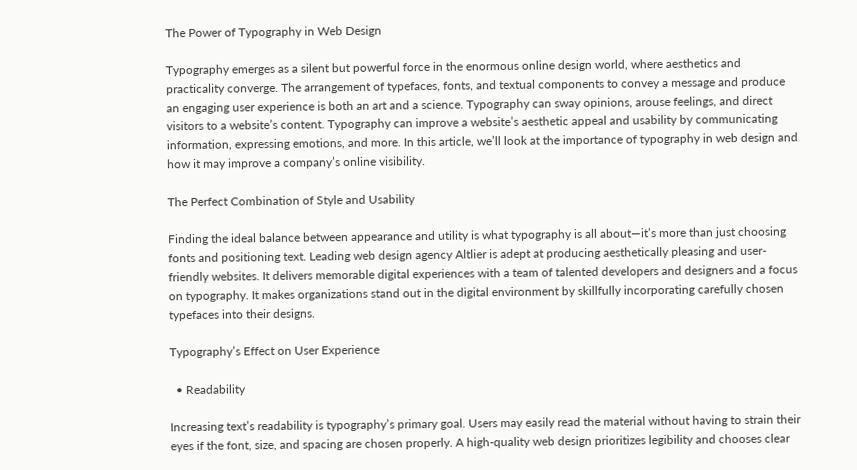The Power of Typography in Web Design

Typography emerges as a silent but powerful force in the enormous online design world, where aesthetics and practicality converge. The arrangement of typefaces, fonts, and textual components to convey a message and produce an engaging user experience is both an art and a science. Typography can sway opinions, arouse feelings, and direct visitors to a website’s content. Typography can improve a website’s aesthetic appeal and usability by communicating information, expressing emotions, and more. In this article, we’ll look at the importance of typography in web design and how it may improve a company’s online visibility.

The Perfect Combination of Style and Usability

Finding the ideal balance between appearance and utility is what typography is all about—it’s more than just choosing fonts and positioning text. Leading web design agency Altlier is adept at producing aesthetically pleasing and user-friendly websites. It delivers memorable digital experiences with a team of talented developers and designers and a focus on typography. It makes organizations stand out in the digital environment by skillfully incorporating carefully chosen typefaces into their designs.

Typography’s Effect on User Experience

  • Readability

Increasing text’s readability is typography’s primary goal. Users may easily read the material without having to strain their eyes if the font, size, and spacing are chosen properly. A high-quality web design prioritizes legibility and chooses clear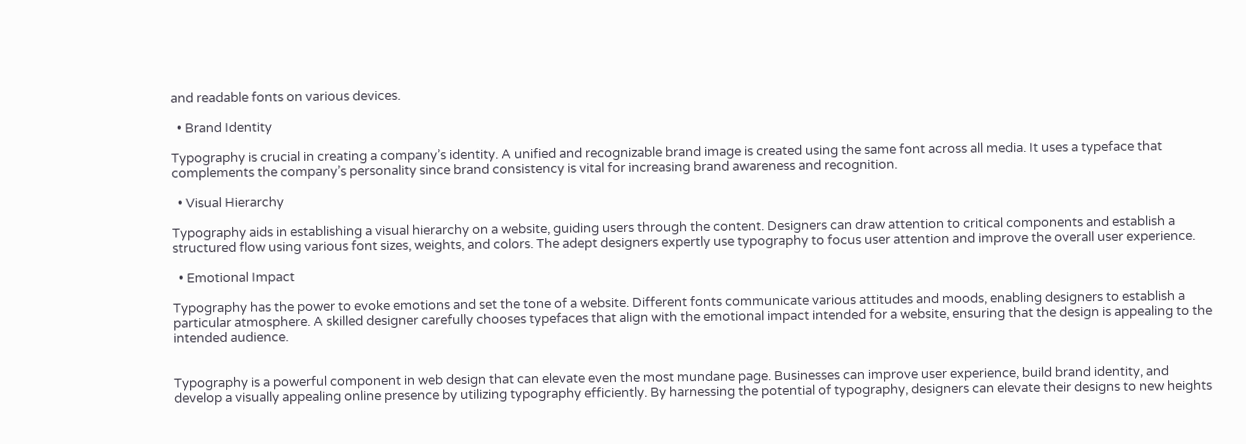and readable fonts on various devices.

  • Brand Identity

Typography is crucial in creating a company’s identity. A unified and recognizable brand image is created using the same font across all media. It uses a typeface that complements the company’s personality since brand consistency is vital for increasing brand awareness and recognition.

  • Visual Hierarchy

Typography aids in establishing a visual hierarchy on a website, guiding users through the content. Designers can draw attention to critical components and establish a structured flow using various font sizes, weights, and colors. The adept designers expertly use typography to focus user attention and improve the overall user experience.

  • Emotional Impact

Typography has the power to evoke emotions and set the tone of a website. Different fonts communicate various attitudes and moods, enabling designers to establish a particular atmosphere. A skilled designer carefully chooses typefaces that align with the emotional impact intended for a website, ensuring that the design is appealing to the intended audience.


Typography is a powerful component in web design that can elevate even the most mundane page. Businesses can improve user experience, build brand identity, and develop a visually appealing online presence by utilizing typography efficiently. By harnessing the potential of typography, designers can elevate their designs to new heights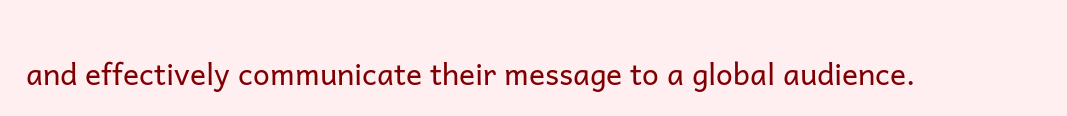and effectively communicate their message to a global audience.